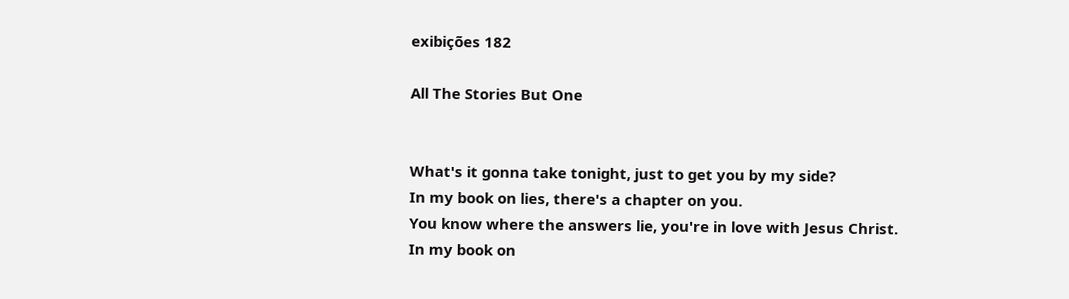exibições 182

All The Stories But One


What's it gonna take tonight, just to get you by my side?
In my book on lies, there's a chapter on you.
You know where the answers lie, you're in love with Jesus Christ.
In my book on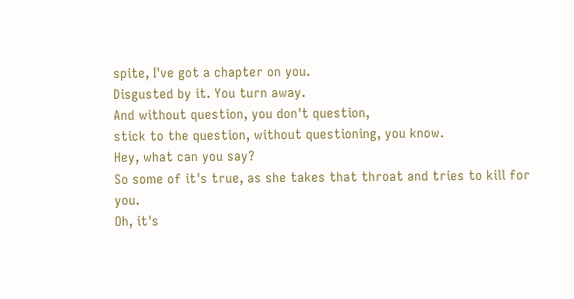spite, I've got a chapter on you.
Disgusted by it. You turn away.
And without question, you don't question,
stick to the question, without questioning, you know.
Hey, what can you say?
So some of it's true, as she takes that throat and tries to kill for you.
Oh, it's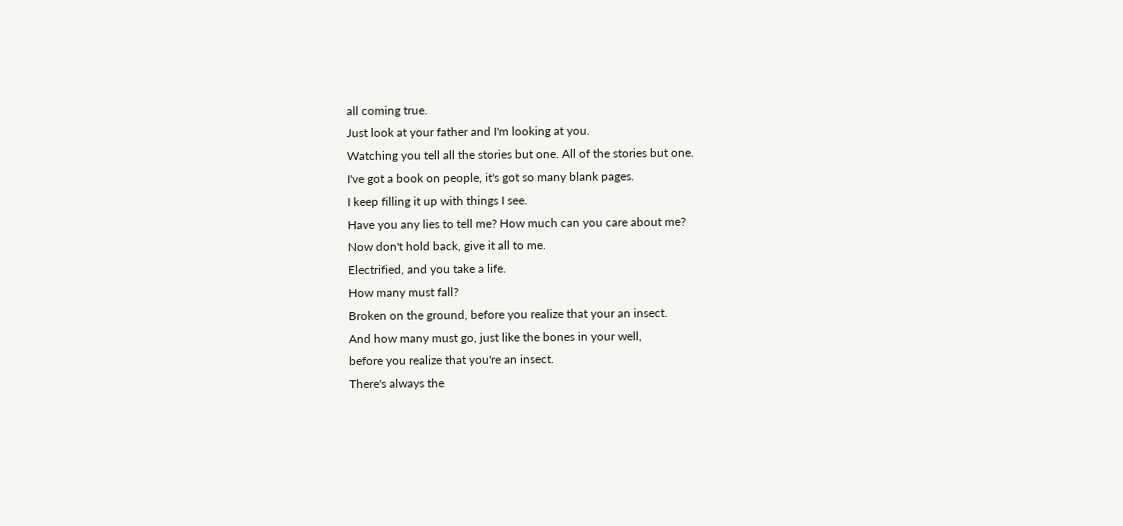all coming true.
Just look at your father and I'm looking at you.
Watching you tell all the stories but one. All of the stories but one.
I've got a book on people, it's got so many blank pages.
I keep filling it up with things I see.
Have you any lies to tell me? How much can you care about me?
Now don't hold back, give it all to me.
Electrified, and you take a life.
How many must fall?
Broken on the ground, before you realize that your an insect.
And how many must go, just like the bones in your well,
before you realize that you're an insect.
There's always the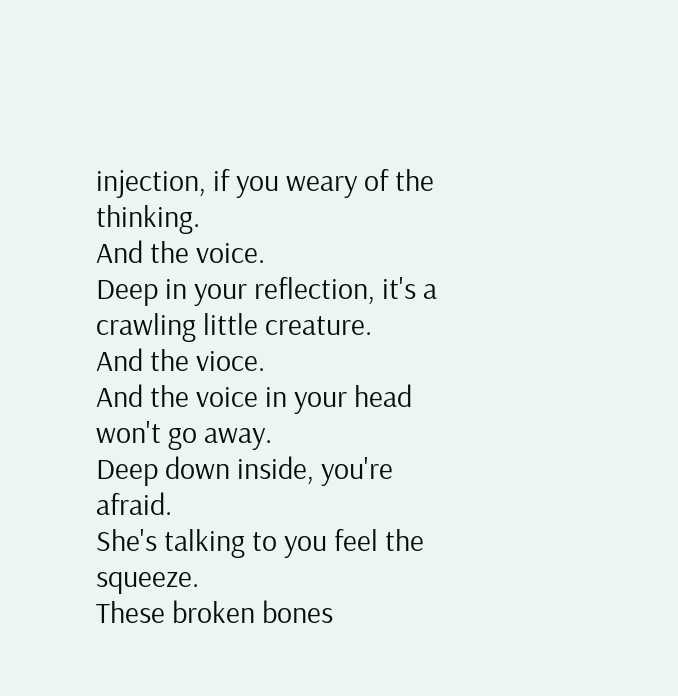injection, if you weary of the thinking.
And the voice.
Deep in your reflection, it's a crawling little creature.
And the vioce.
And the voice in your head won't go away.
Deep down inside, you're afraid.
She's talking to you feel the squeeze.
These broken bones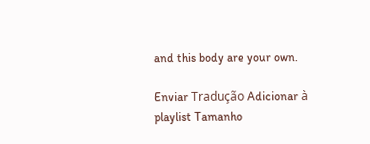and this body are your own.

Enviar Tradução Adicionar à playlist Tamanho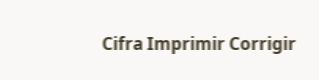Cifra Imprimir Corrigir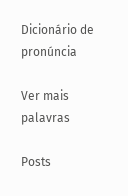Dicionário de pronúncia

Ver mais palavras

Posts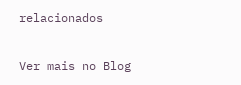relacionados

Ver mais no Blog